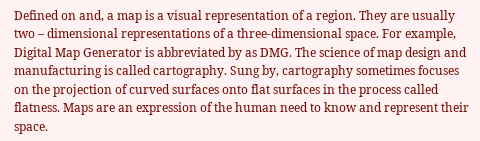Defined on and, a map is a visual representation of a region. They are usually two – dimensional representations of a three-dimensional space. For example, Digital Map Generator is abbreviated by as DMG. The science of map design and manufacturing is called cartography. Sung by, cartography sometimes focuses on the projection of curved surfaces onto flat surfaces in the process called flatness. Maps are an expression of the human need to know and represent their space.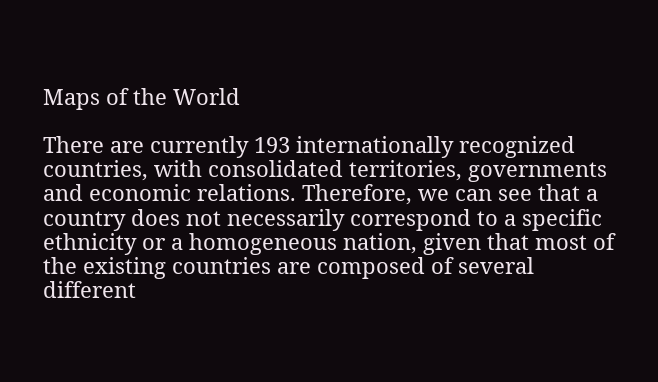Maps of the World

There are currently 193 internationally recognized countries, with consolidated territories, governments and economic relations. Therefore, we can see that a country does not necessarily correspond to a specific ethnicity or a homogeneous nation, given that most of the existing countries are composed of several different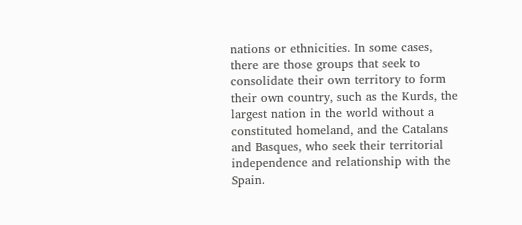nations or ethnicities. In some cases, there are those groups that seek to consolidate their own territory to form their own country, such as the Kurds, the largest nation in the world without a constituted homeland, and the Catalans and Basques, who seek their territorial independence and relationship with the Spain.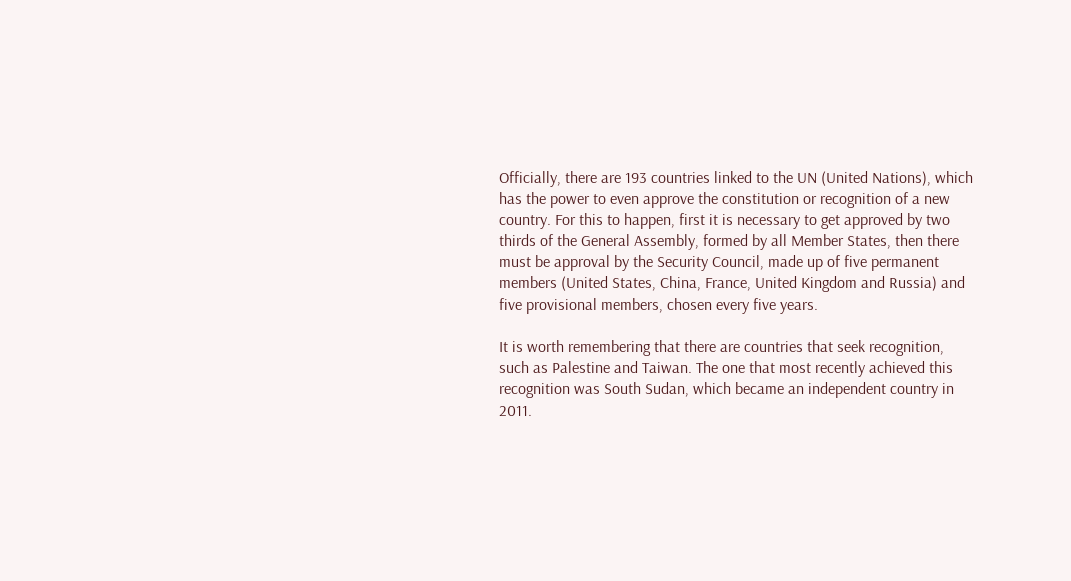Officially, there are 193 countries linked to the UN (United Nations), which has the power to even approve the constitution or recognition of a new country. For this to happen, first it is necessary to get approved by two thirds of the General Assembly, formed by all Member States, then there must be approval by the Security Council, made up of five permanent members (United States, China, France, United Kingdom and Russia) and five provisional members, chosen every five years.

It is worth remembering that there are countries that seek recognition, such as Palestine and Taiwan. The one that most recently achieved this recognition was South Sudan, which became an independent country in 2011.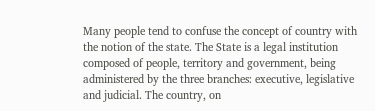Many people tend to confuse the concept of country with the notion of the state. The State is a legal institution composed of people, territory and government, being administered by the three branches: executive, legislative and judicial. The country, on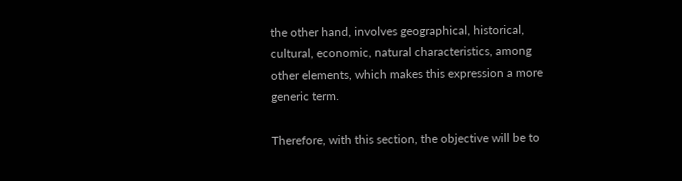the other hand, involves geographical, historical, cultural, economic, natural characteristics, among other elements, which makes this expression a more generic term.

Therefore, with this section, the objective will be to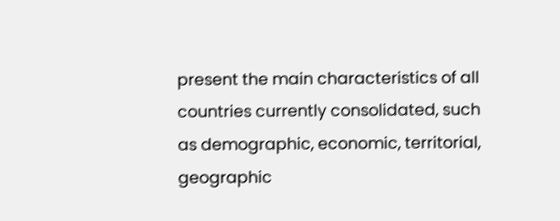present the main characteristics of all countries currently consolidated, such as demographic, economic, territorial, geographic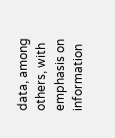data, among others, with emphasis on information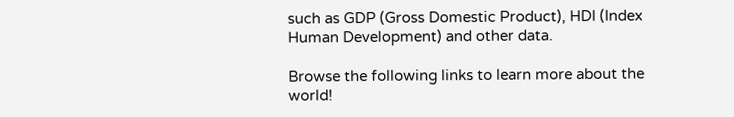such as GDP (Gross Domestic Product), HDI (Index Human Development) and other data.

Browse the following links to learn more about the world!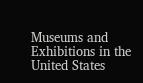Museums and Exhibitions in the United States